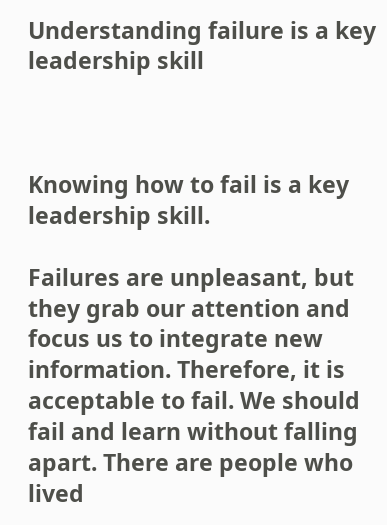Understanding failure is a key leadership skill



Knowing how to fail is a key leadership skill.

Failures are unpleasant, but they grab our attention and focus us to integrate new information. Therefore, it is acceptable to fail. We should fail and learn without falling apart. There are people who lived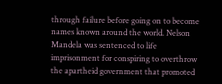through failure before going on to become names known around the world. Nelson Mandela was sentenced to life imprisonment for conspiring to overthrow the apartheid government that promoted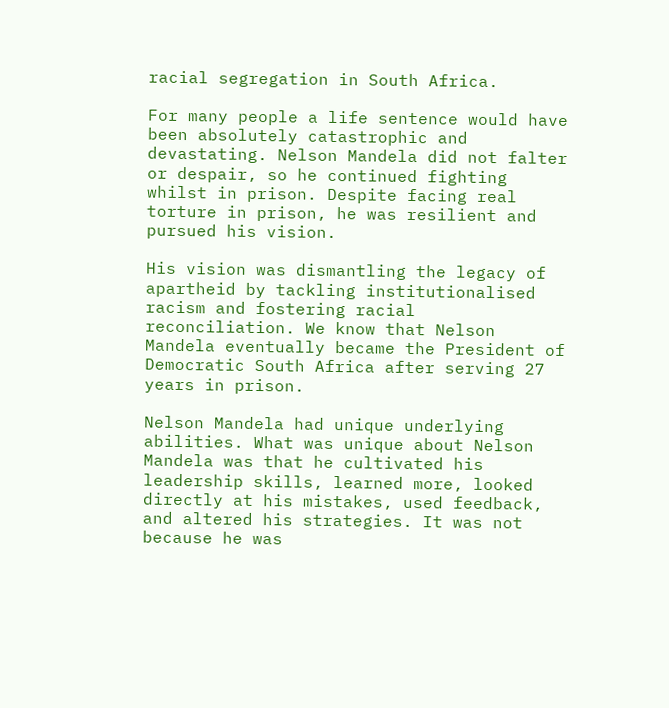racial segregation in South Africa.

For many people a life sentence would have been absolutely catastrophic and devastating. Nelson Mandela did not falter or despair, so he continued fighting whilst in prison. Despite facing real torture in prison, he was resilient and pursued his vision.

His vision was dismantling the legacy of apartheid by tackling institutionalised racism and fostering racial reconciliation. We know that Nelson Mandela eventually became the President of Democratic South Africa after serving 27 years in prison.

Nelson Mandela had unique underlying abilities. What was unique about Nelson Mandela was that he cultivated his leadership skills, learned more, looked directly at his mistakes, used feedback, and altered his strategies. It was not because he was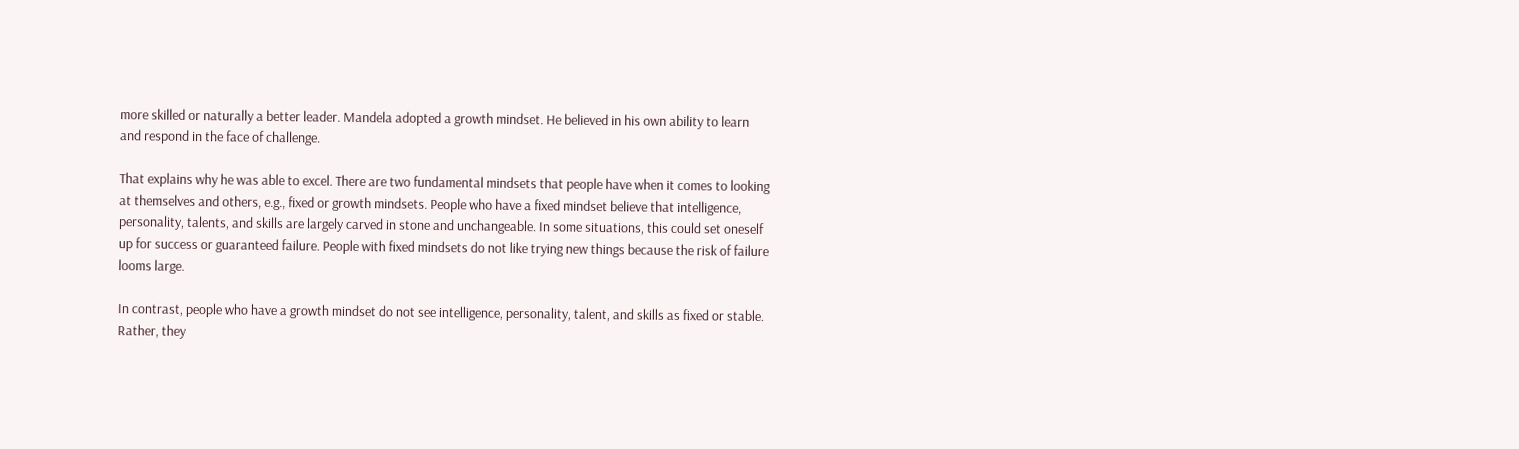more skilled or naturally a better leader. Mandela adopted a growth mindset. He believed in his own ability to learn and respond in the face of challenge.

That explains why he was able to excel. There are two fundamental mindsets that people have when it comes to looking at themselves and others, e.g., fixed or growth mindsets. People who have a fixed mindset believe that intelligence, personality, talents, and skills are largely carved in stone and unchangeable. In some situations, this could set oneself up for success or guaranteed failure. People with fixed mindsets do not like trying new things because the risk of failure looms large.

In contrast, people who have a growth mindset do not see intelligence, personality, talent, and skills as fixed or stable. Rather, they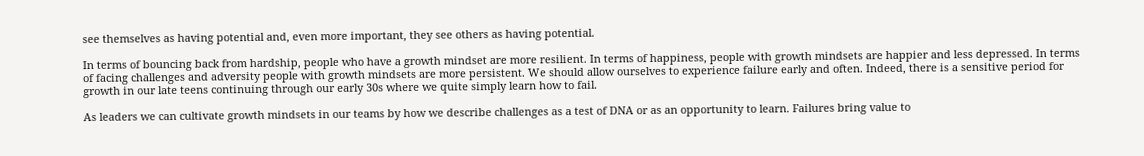see themselves as having potential and, even more important, they see others as having potential.

In terms of bouncing back from hardship, people who have a growth mindset are more resilient. In terms of happiness, people with growth mindsets are happier and less depressed. In terms of facing challenges and adversity people with growth mindsets are more persistent. We should allow ourselves to experience failure early and often. Indeed, there is a sensitive period for growth in our late teens continuing through our early 30s where we quite simply learn how to fail.

As leaders we can cultivate growth mindsets in our teams by how we describe challenges as a test of DNA or as an opportunity to learn. Failures bring value to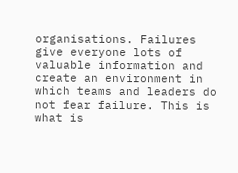organisations. Failures give everyone lots of valuable information and create an environment in which teams and leaders do not fear failure. This is what is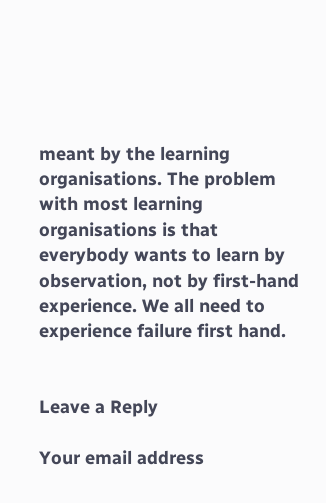meant by the learning organisations. The problem with most learning organisations is that everybody wants to learn by observation, not by first-hand experience. We all need to experience failure first hand.


Leave a Reply

Your email address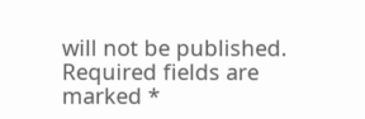will not be published. Required fields are marked *